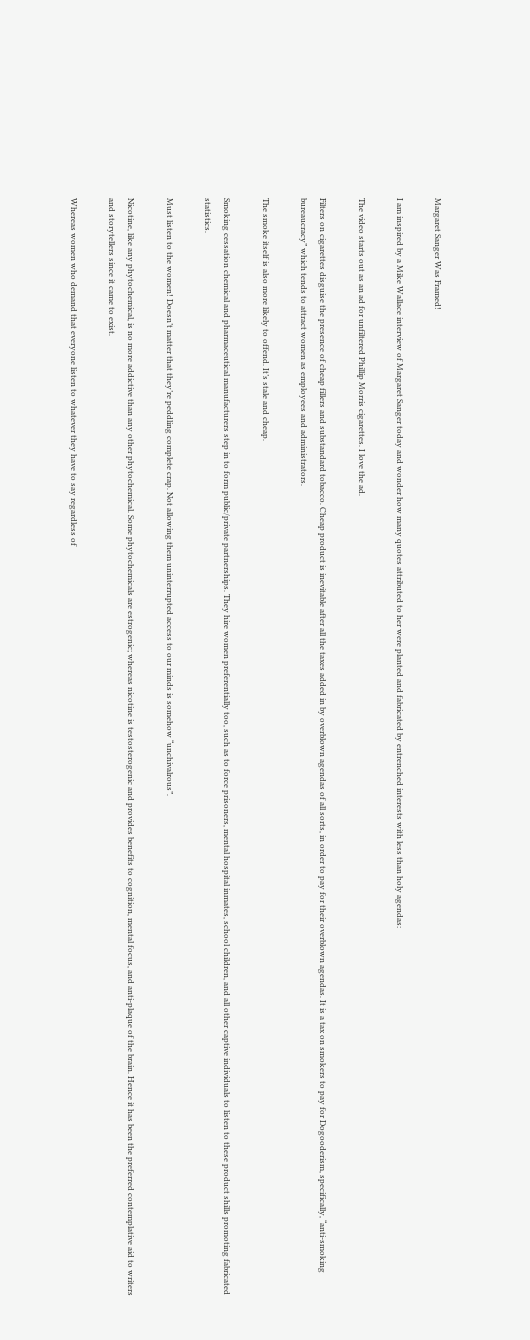Margaret Sanger Was Framed!

I am inspired by a Mike Wallace interview of Margaret Sanger today and wonder how many quotes attributed to her were planted and fabricated by entrenched interests with less than holy agendas:

The video starts out as an ad for unfiltered Phillip Morris cigarettes. I love the ad.

Filters on cigarettes disguise the presence of cheap fillers and substandard tobacco. Cheap product is inevitable after all the taxes added in by overblown agendas of all sorts, in order to pay for their overblown agendas. It is a tax on smokers to pay for Dogooderism, specifically, “anti-smoking bureaucracy” which tends to attract women as employees and administrators.

The smoke itself is also more likely to offend. It’s stale and cheap.

Smoking cessation chemical and pharmaceutical manufacturers step in to form public/private partnerships. They hire women preferentially too, such as to force prisoners, mental hospital inmates, school children, and all other captive individuals to listen to these product shills promoting fabricated statistics.

Must listen to the women! Doesn’t matter that they’re peddling complete crap. Not allowing them uninterrupted access to our minds is somehow “unchivalrous”.

Nicotine, like any phytochemical, is no more addictive than any other phytochemical. Some phytochemicals are estrogenic; whereas nicotine is testosterogenic and provides benefits to cognition, mental focus, and anti-plaque of the brain. Hence it has been the preferred contemplative aid to writers and storytellers since it came to exist.

Whereas women who demand that everyone listen to whatever they have to say regardless of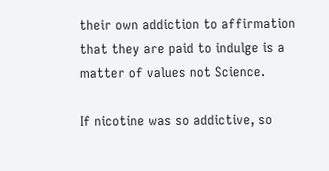their own addiction to affirmation that they are paid to indulge is a matter of values not Science.

If nicotine was so addictive, so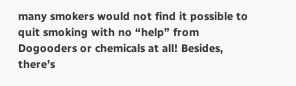many smokers would not find it possible to quit smoking with no “help” from Dogooders or chemicals at all! Besides, there’s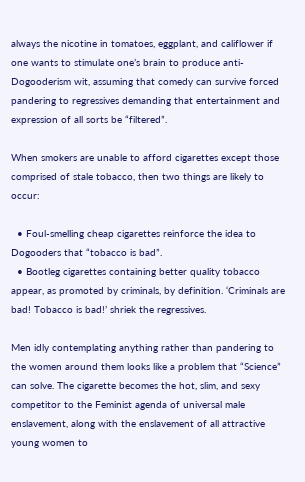always the nicotine in tomatoes, eggplant, and califlower if one wants to stimulate one’s brain to produce anti-Dogooderism wit, assuming that comedy can survive forced pandering to regressives demanding that entertainment and expression of all sorts be “filtered”.

When smokers are unable to afford cigarettes except those comprised of stale tobacco, then two things are likely to occur:

  • Foul-smelling cheap cigarettes reinforce the idea to Dogooders that “tobacco is bad”.
  • Bootleg cigarettes containing better quality tobacco appear, as promoted by criminals, by definition. ‘Criminals are bad! Tobacco is bad!’ shriek the regressives.

Men idly contemplating anything rather than pandering to the women around them looks like a problem that “Science” can solve. The cigarette becomes the hot, slim, and sexy competitor to the Feminist agenda of universal male enslavement, along with the enslavement of all attractive young women to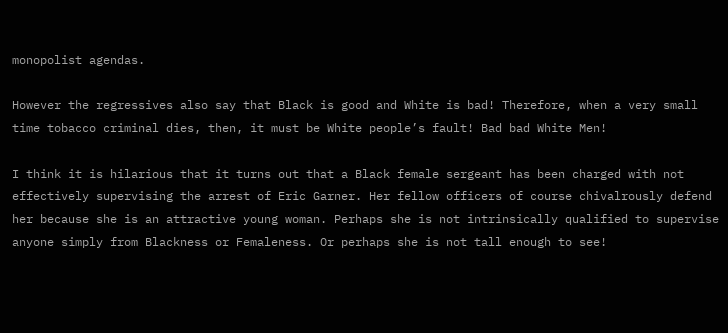monopolist agendas.

However the regressives also say that Black is good and White is bad! Therefore, when a very small time tobacco criminal dies, then, it must be White people’s fault! Bad bad White Men!

I think it is hilarious that it turns out that a Black female sergeant has been charged with not effectively supervising the arrest of Eric Garner. Her fellow officers of course chivalrously defend her because she is an attractive young woman. Perhaps she is not intrinsically qualified to supervise anyone simply from Blackness or Femaleness. Or perhaps she is not tall enough to see!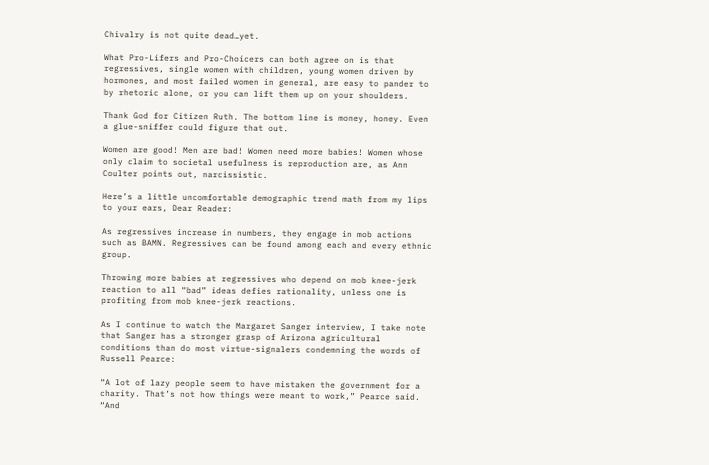Chivalry is not quite dead…yet.

What Pro-Lifers and Pro-Choicers can both agree on is that regressives, single women with children, young women driven by hormones, and most failed women in general, are easy to pander to by rhetoric alone, or you can lift them up on your shoulders.

Thank God for Citizen Ruth. The bottom line is money, honey. Even a glue-sniffer could figure that out.

Women are good! Men are bad! Women need more babies! Women whose only claim to societal usefulness is reproduction are, as Ann Coulter points out, narcissistic.

Here’s a little uncomfortable demographic trend math from my lips to your ears, Dear Reader:

As regressives increase in numbers, they engage in mob actions such as BAMN. Regressives can be found among each and every ethnic group.

Throwing more babies at regressives who depend on mob knee-jerk reaction to all “bad” ideas defies rationality, unless one is profiting from mob knee-jerk reactions.

As I continue to watch the Margaret Sanger interview, I take note that Sanger has a stronger grasp of Arizona agricultural conditions than do most virtue-signalers condemning the words of Russell Pearce:

“A lot of lazy people seem to have mistaken the government for a charity. That’s not how things were meant to work,” Pearce said. “And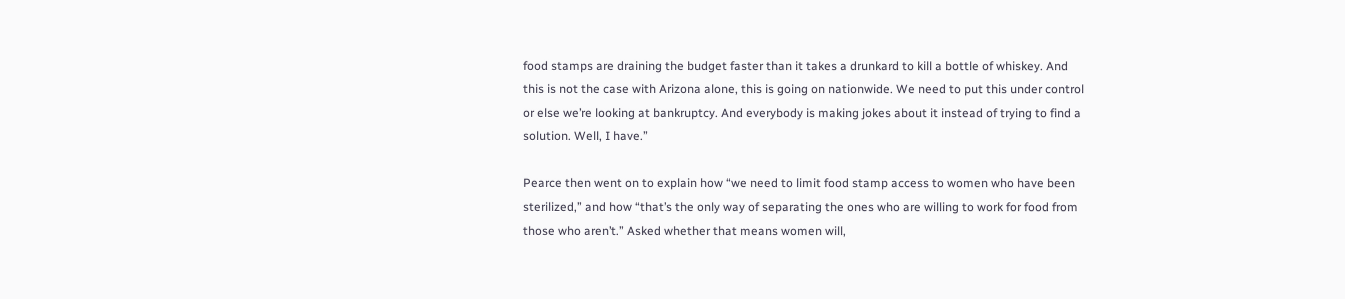food stamps are draining the budget faster than it takes a drunkard to kill a bottle of whiskey. And this is not the case with Arizona alone, this is going on nationwide. We need to put this under control or else we’re looking at bankruptcy. And everybody is making jokes about it instead of trying to find a solution. Well, I have.”

Pearce then went on to explain how “we need to limit food stamp access to women who have been sterilized,” and how “that’s the only way of separating the ones who are willing to work for food from those who aren’t.” Asked whether that means women will,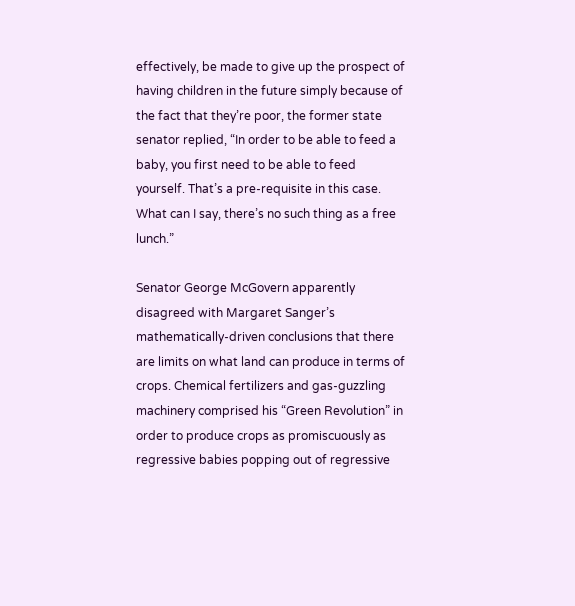effectively, be made to give up the prospect of having children in the future simply because of the fact that they’re poor, the former state senator replied, “In order to be able to feed a baby, you first need to be able to feed yourself. That’s a pre-requisite in this case. What can I say, there’s no such thing as a free lunch.”

Senator George McGovern apparently disagreed with Margaret Sanger’s mathematically-driven conclusions that there are limits on what land can produce in terms of crops. Chemical fertilizers and gas-guzzling machinery comprised his “Green Revolution” in order to produce crops as promiscuously as regressive babies popping out of regressive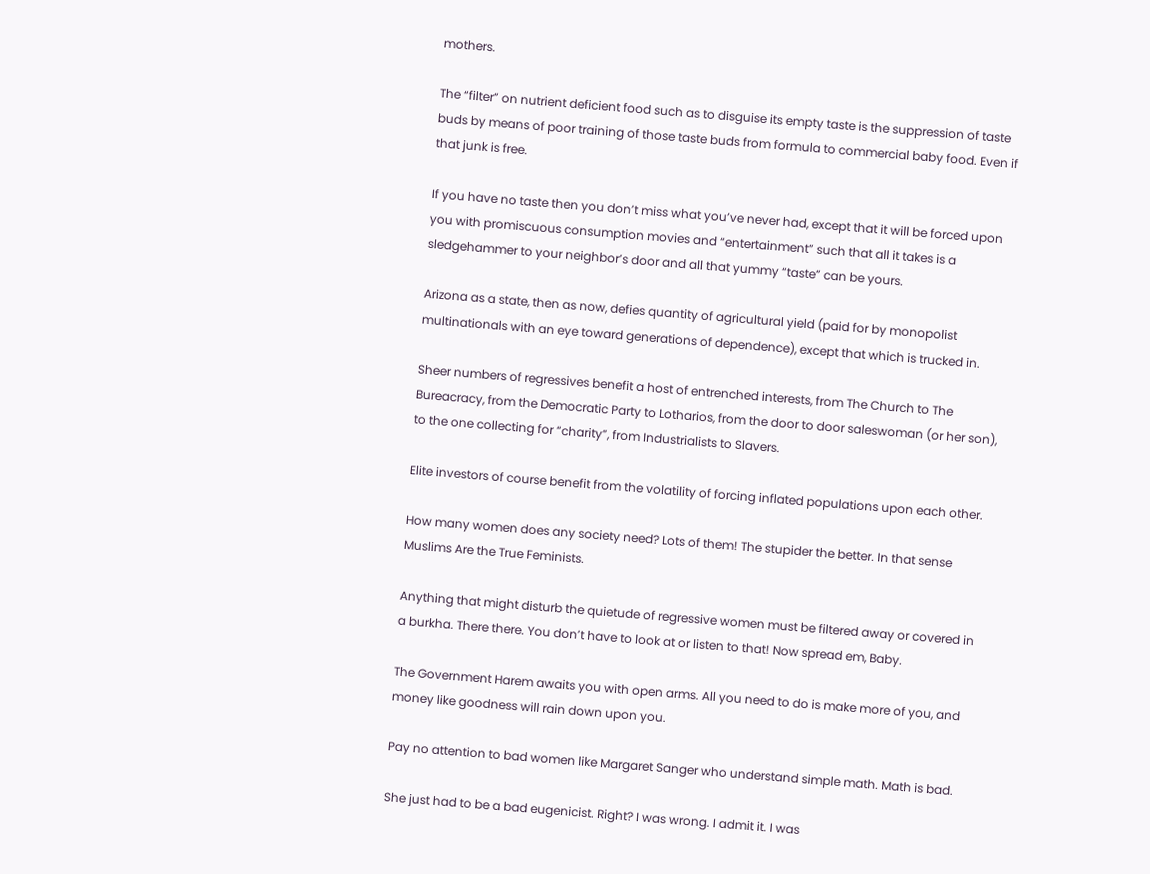mothers.

The “filter” on nutrient deficient food such as to disguise its empty taste is the suppression of taste buds by means of poor training of those taste buds from formula to commercial baby food. Even if that junk is free.

If you have no taste then you don’t miss what you’ve never had, except that it will be forced upon you with promiscuous consumption movies and “entertainment” such that all it takes is a sledgehammer to your neighbor’s door and all that yummy “taste” can be yours.

Arizona as a state, then as now, defies quantity of agricultural yield (paid for by monopolist multinationals with an eye toward generations of dependence), except that which is trucked in.

Sheer numbers of regressives benefit a host of entrenched interests, from The Church to The Bureacracy, from the Democratic Party to Lotharios, from the door to door saleswoman (or her son), to the one collecting for “charity”, from Industrialists to Slavers.

Elite investors of course benefit from the volatility of forcing inflated populations upon each other.

How many women does any society need? Lots of them! The stupider the better. In that sense Muslims Are the True Feminists.

Anything that might disturb the quietude of regressive women must be filtered away or covered in a burkha. There there. You don’t have to look at or listen to that! Now spread em, Baby.

The Government Harem awaits you with open arms. All you need to do is make more of you, and money like goodness will rain down upon you.

Pay no attention to bad women like Margaret Sanger who understand simple math. Math is bad.

She just had to be a bad eugenicist. Right? I was wrong. I admit it. I was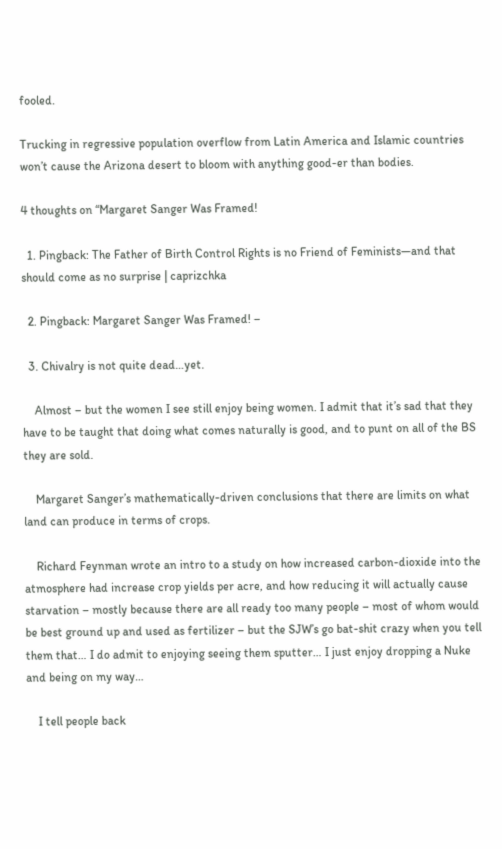fooled.

Trucking in regressive population overflow from Latin America and Islamic countries won’t cause the Arizona desert to bloom with anything good-er than bodies.

4 thoughts on “Margaret Sanger Was Framed!

  1. Pingback: The Father of Birth Control Rights is no Friend of Feminists—and that should come as no surprise | caprizchka

  2. Pingback: Margaret Sanger Was Framed! –

  3. Chivalry is not quite dead…yet.

    Almost – but the women I see still enjoy being women. I admit that it’s sad that they have to be taught that doing what comes naturally is good, and to punt on all of the BS they are sold.

    Margaret Sanger’s mathematically-driven conclusions that there are limits on what land can produce in terms of crops.

    Richard Feynman wrote an intro to a study on how increased carbon-dioxide into the atmosphere had increase crop yields per acre, and how reducing it will actually cause starvation – mostly because there are all ready too many people – most of whom would be best ground up and used as fertilizer – but the SJW’s go bat-shit crazy when you tell them that… I do admit to enjoying seeing them sputter… I just enjoy dropping a Nuke and being on my way…

    I tell people back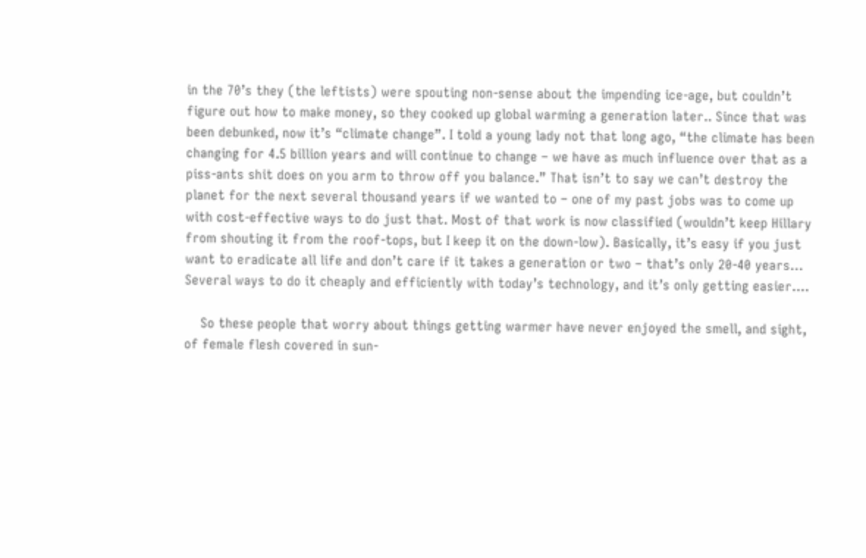in the 70’s they (the leftists) were spouting non-sense about the impending ice-age, but couldn’t figure out how to make money, so they cooked up global warming a generation later.. Since that was been debunked, now it’s “climate change”. I told a young lady not that long ago, “the climate has been changing for 4.5 billion years and will continue to change – we have as much influence over that as a piss-ants shit does on you arm to throw off you balance.” That isn’t to say we can’t destroy the planet for the next several thousand years if we wanted to – one of my past jobs was to come up with cost-effective ways to do just that. Most of that work is now classified (wouldn’t keep Hillary from shouting it from the roof-tops, but I keep it on the down-low). Basically, it’s easy if you just want to eradicate all life and don’t care if it takes a generation or two – that’s only 20-40 years… Several ways to do it cheaply and efficiently with today’s technology, and it’s only getting easier….

    So these people that worry about things getting warmer have never enjoyed the smell, and sight, of female flesh covered in sun-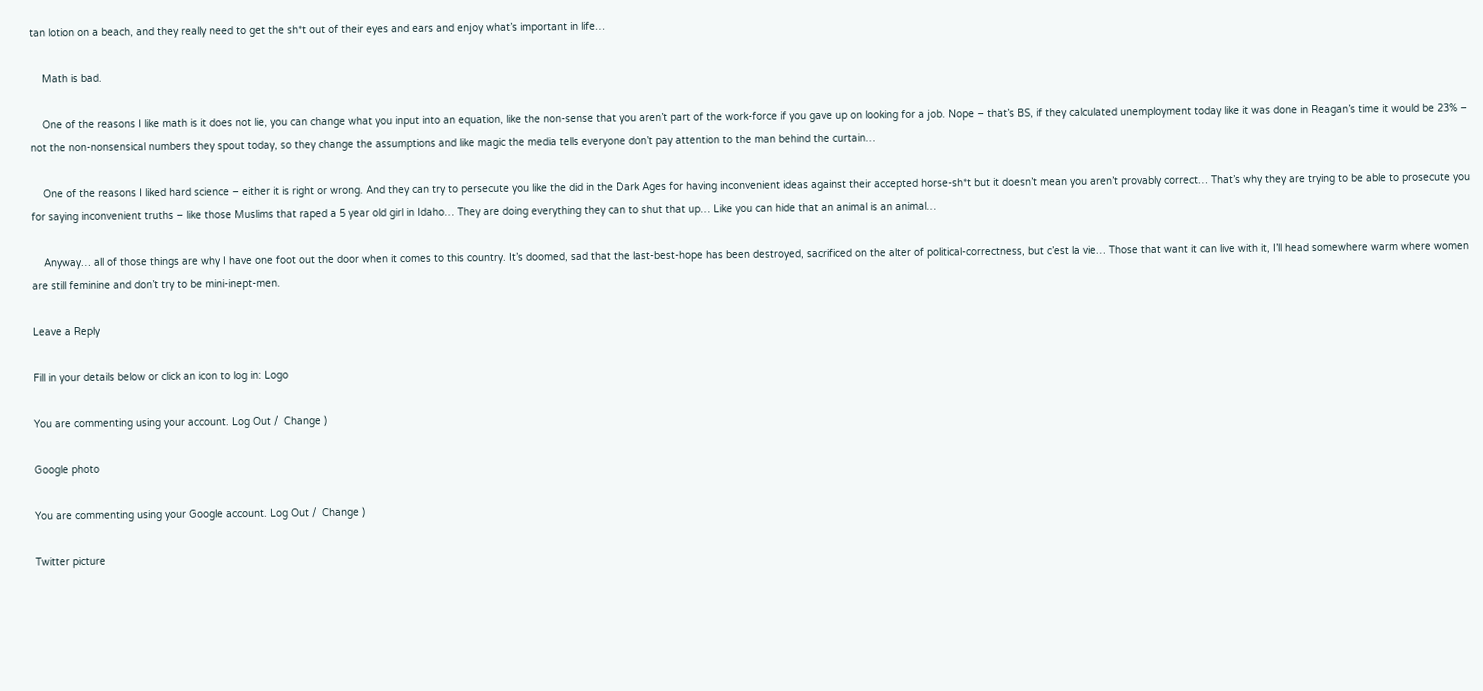tan lotion on a beach, and they really need to get the sh*t out of their eyes and ears and enjoy what’s important in life…

    Math is bad.

    One of the reasons I like math is it does not lie, you can change what you input into an equation, like the non-sense that you aren’t part of the work-force if you gave up on looking for a job. Nope – that’s BS, if they calculated unemployment today like it was done in Reagan’s time it would be 23% – not the non-nonsensical numbers they spout today, so they change the assumptions and like magic the media tells everyone don’t pay attention to the man behind the curtain…

    One of the reasons I liked hard science – either it is right or wrong. And they can try to persecute you like the did in the Dark Ages for having inconvenient ideas against their accepted horse-sh*t but it doesn’t mean you aren’t provably correct… That’s why they are trying to be able to prosecute you for saying inconvenient truths – like those Muslims that raped a 5 year old girl in Idaho… They are doing everything they can to shut that up… Like you can hide that an animal is an animal…

    Anyway… all of those things are why I have one foot out the door when it comes to this country. It’s doomed, sad that the last-best-hope has been destroyed, sacrificed on the alter of political-correctness, but c’est la vie… Those that want it can live with it, I’ll head somewhere warm where women are still feminine and don’t try to be mini-inept-men.

Leave a Reply

Fill in your details below or click an icon to log in: Logo

You are commenting using your account. Log Out /  Change )

Google photo

You are commenting using your Google account. Log Out /  Change )

Twitter picture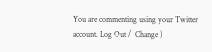You are commenting using your Twitter account. Log Out /  Change )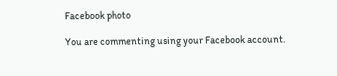Facebook photo

You are commenting using your Facebook account.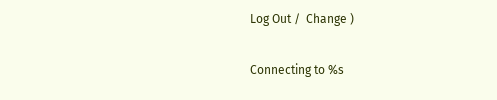Log Out /  Change )

Connecting to %s